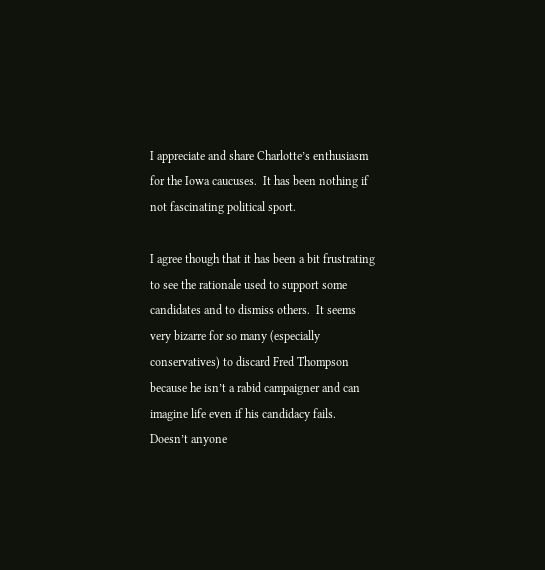I appreciate and share Charlotte’s enthusiasm for the Iowa caucuses.  It has been nothing if not fascinating political sport.

I agree though that it has been a bit frustrating to see the rationale used to support some candidates and to dismiss others.  It seems very bizarre for so many (especially conservatives) to discard Fred Thompson because he isn’t a rabid campaigner and can imagine life even if his candidacy fails.  Doesn’t anyone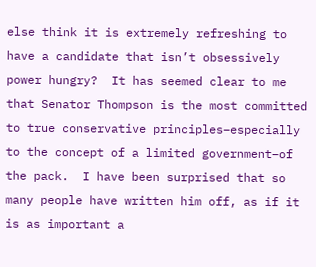else think it is extremely refreshing to have a candidate that isn’t obsessively power hungry?  It has seemed clear to me that Senator Thompson is the most committed to true conservative principles–especially to the concept of a limited government–of the pack.  I have been surprised that so many people have written him off, as if it is as important a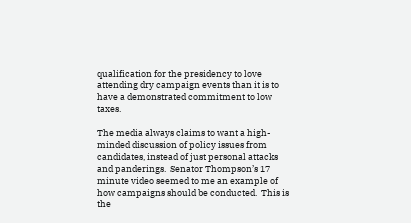qualification for the presidency to love attending dry campaign events than it is to have a demonstrated commitment to low taxes.

The media always claims to want a high-minded discussion of policy issues from candidates, instead of just personal attacks and panderings.  Senator Thompson’s 17 minute video seemed to me an example of how campaigns should be conducted.  This is the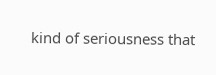kind of seriousness that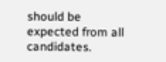should be expected from all candidates.